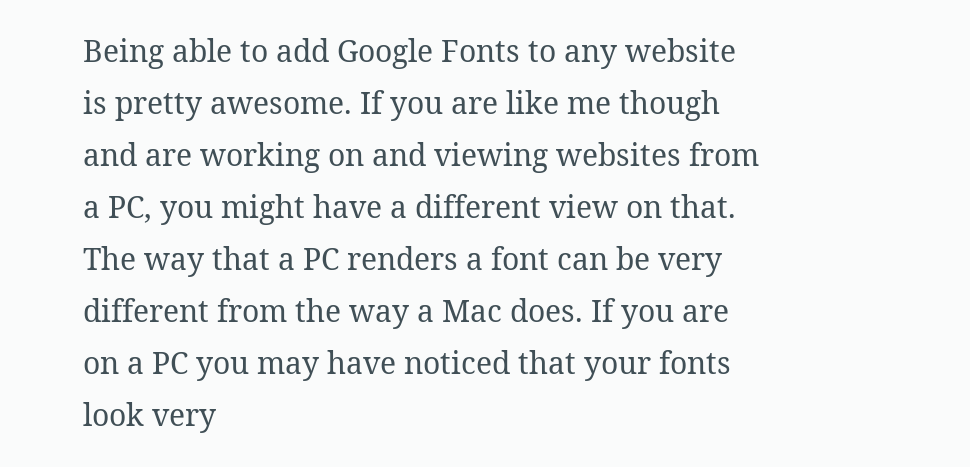Being able to add Google Fonts to any website is pretty awesome. If you are like me though and are working on and viewing websites from a PC, you might have a different view on that. The way that a PC renders a font can be very different from the way a Mac does. If you are on a PC you may have noticed that your fonts look very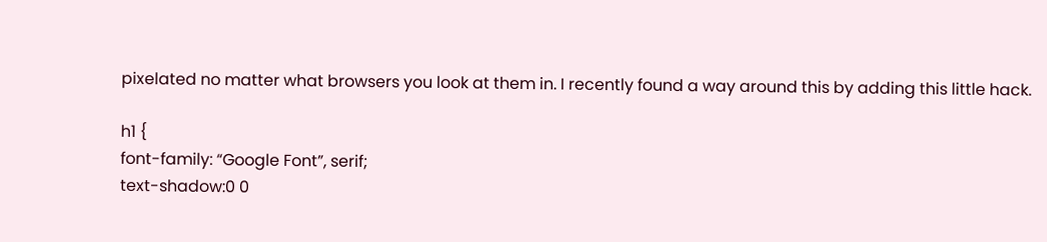pixelated no matter what browsers you look at them in. I recently found a way around this by adding this little hack.

h1 {
font-family: “Google Font”, serif;
text-shadow:0 0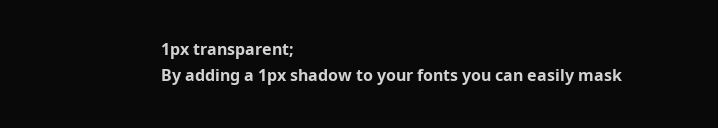1px transparent;
By adding a 1px shadow to your fonts you can easily mask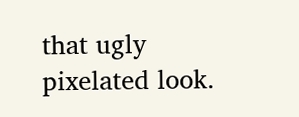that ugly pixelated look.